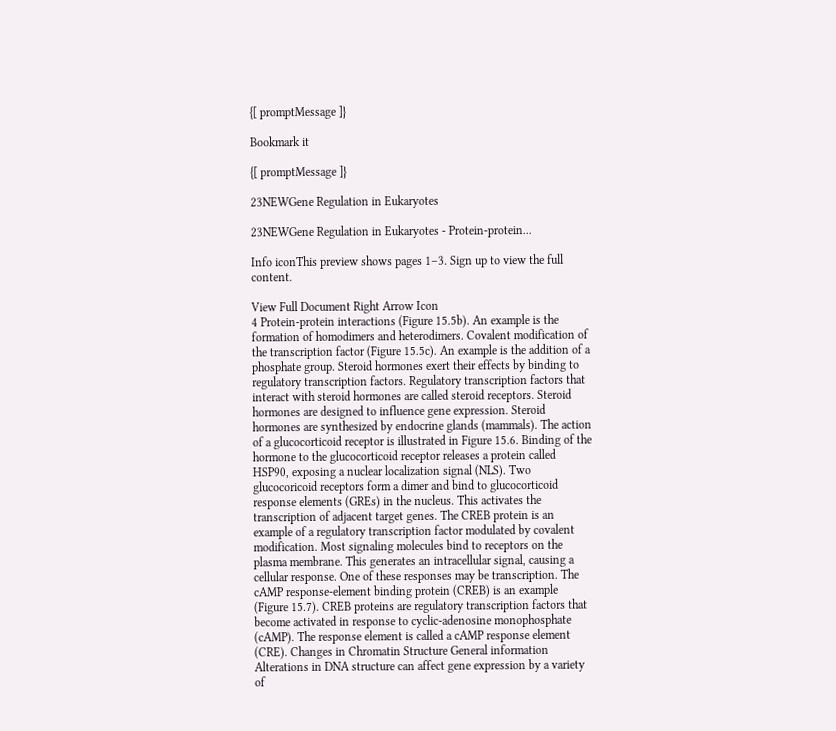{[ promptMessage ]}

Bookmark it

{[ promptMessage ]}

23NEWGene Regulation in Eukaryotes

23NEWGene Regulation in Eukaryotes - Protein-protein...

Info iconThis preview shows pages 1–3. Sign up to view the full content.

View Full Document Right Arrow Icon
4 Protein-protein interactions (Figure 15.5b). An example is the formation of homodimers and heterodimers. Covalent modification of the transcription factor (Figure 15.5c). An example is the addition of a phosphate group. Steroid hormones exert their effects by binding to regulatory transcription factors. Regulatory transcription factors that interact with steroid hormones are called steroid receptors. Steroid hormones are designed to influence gene expression. Steroid hormones are synthesized by endocrine glands (mammals). The action of a glucocorticoid receptor is illustrated in Figure 15.6. Binding of the hormone to the glucocorticoid receptor releases a protein called HSP90, exposing a nuclear localization signal (NLS). Two glucocoricoid receptors form a dimer and bind to glucocorticoid response elements (GREs) in the nucleus. This activates the transcription of adjacent target genes. The CREB protein is an example of a regulatory transcription factor modulated by covalent modification. Most signaling molecules bind to receptors on the plasma membrane. This generates an intracellular signal, causing a cellular response. One of these responses may be transcription. The cAMP response-element binding protein (CREB) is an example (Figure 15.7). CREB proteins are regulatory transcription factors that become activated in response to cyclic-adenosine monophosphate (cAMP). The response element is called a cAMP response element (CRE). Changes in Chromatin Structure General information Alterations in DNA structure can affect gene expression by a variety of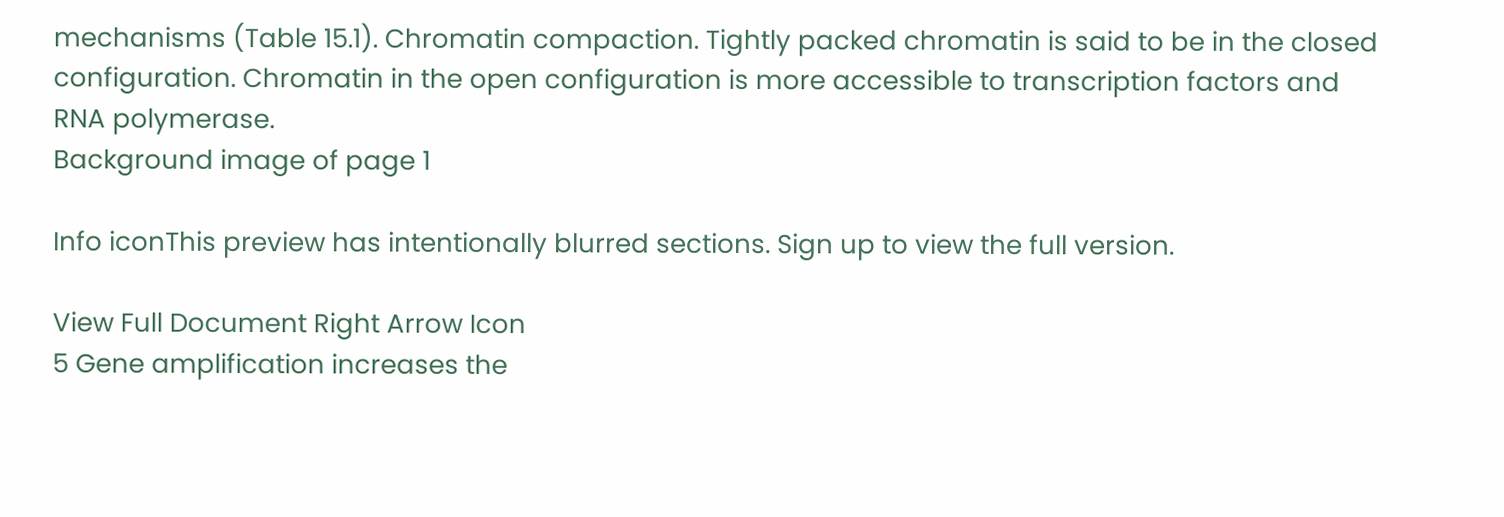mechanisms (Table 15.1). Chromatin compaction. Tightly packed chromatin is said to be in the closed configuration. Chromatin in the open configuration is more accessible to transcription factors and RNA polymerase.
Background image of page 1

Info iconThis preview has intentionally blurred sections. Sign up to view the full version.

View Full Document Right Arrow Icon
5 Gene amplification increases the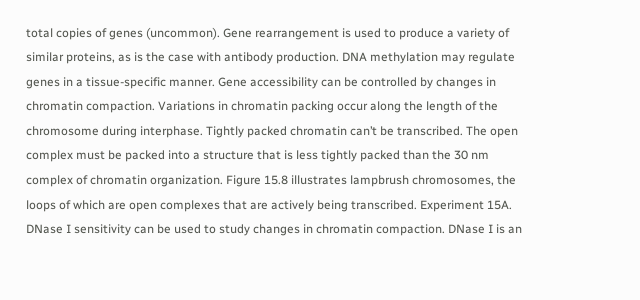total copies of genes (uncommon). Gene rearrangement is used to produce a variety of similar proteins, as is the case with antibody production. DNA methylation may regulate genes in a tissue-specific manner. Gene accessibility can be controlled by changes in chromatin compaction. Variations in chromatin packing occur along the length of the chromosome during interphase. Tightly packed chromatin can’t be transcribed. The open complex must be packed into a structure that is less tightly packed than the 30 nm complex of chromatin organization. Figure 15.8 illustrates lampbrush chromosomes, the loops of which are open complexes that are actively being transcribed. Experiment 15A. DNase I sensitivity can be used to study changes in chromatin compaction. DNase I is an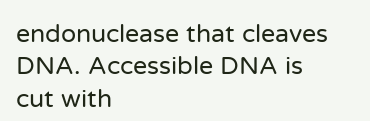endonuclease that cleaves DNA. Accessible DNA is cut with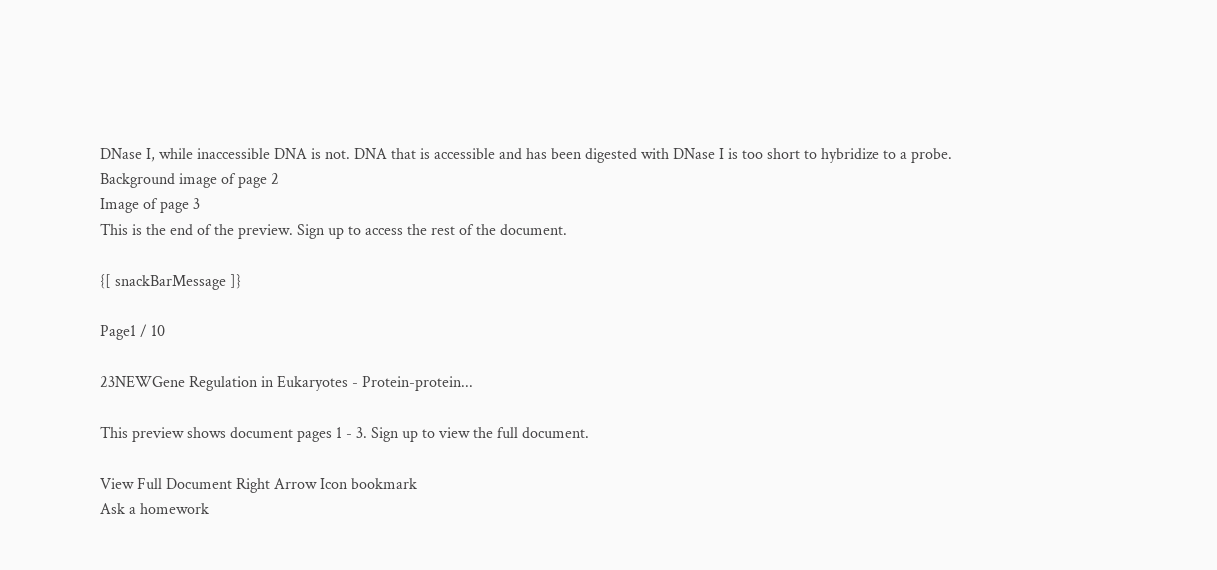DNase I, while inaccessible DNA is not. DNA that is accessible and has been digested with DNase I is too short to hybridize to a probe.
Background image of page 2
Image of page 3
This is the end of the preview. Sign up to access the rest of the document.

{[ snackBarMessage ]}

Page1 / 10

23NEWGene Regulation in Eukaryotes - Protein-protein...

This preview shows document pages 1 - 3. Sign up to view the full document.

View Full Document Right Arrow Icon bookmark
Ask a homework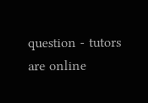question - tutors are online